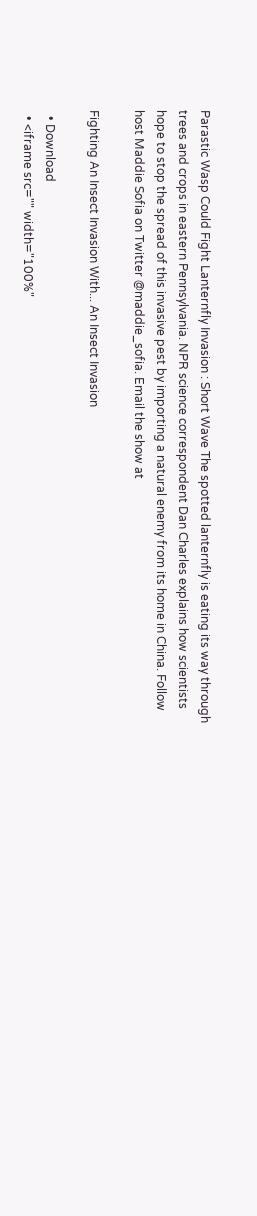Parastic Wasp Could Fight Lanternfly Invasion : Short Wave The spotted lanternfly is eating its way through trees and crops in eastern Pennsylvania. NPR science correspondent Dan Charles explains how scientists hope to stop the spread of this invasive pest by importing a natural enemy from its home in China. Follow host Maddie Sofia on Twitter @maddie_sofia. Email the show at

Fighting An Insect Invasion With... An Insect Invasion

  • Download
  • <iframe src="" width="100%"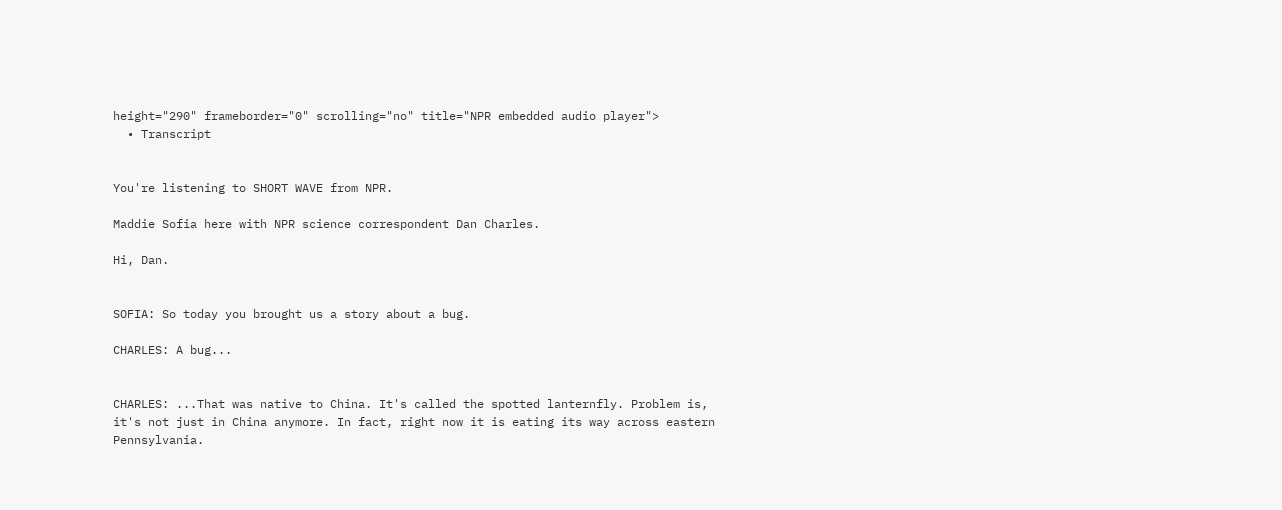height="290" frameborder="0" scrolling="no" title="NPR embedded audio player">
  • Transcript


You're listening to SHORT WAVE from NPR.

Maddie Sofia here with NPR science correspondent Dan Charles.

Hi, Dan.


SOFIA: So today you brought us a story about a bug.

CHARLES: A bug...


CHARLES: ...That was native to China. It's called the spotted lanternfly. Problem is, it's not just in China anymore. In fact, right now it is eating its way across eastern Pennsylvania.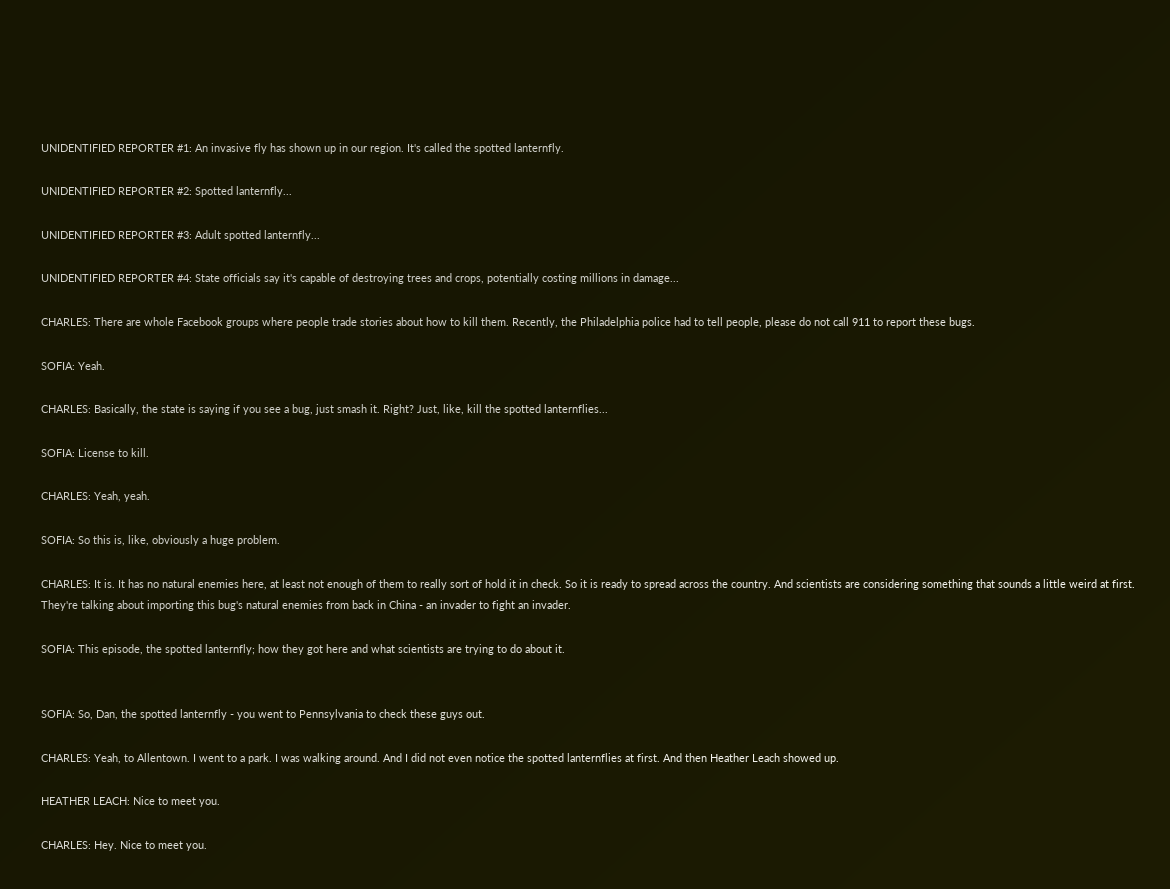UNIDENTIFIED REPORTER #1: An invasive fly has shown up in our region. It's called the spotted lanternfly.

UNIDENTIFIED REPORTER #2: Spotted lanternfly...

UNIDENTIFIED REPORTER #3: Adult spotted lanternfly...

UNIDENTIFIED REPORTER #4: State officials say it's capable of destroying trees and crops, potentially costing millions in damage...

CHARLES: There are whole Facebook groups where people trade stories about how to kill them. Recently, the Philadelphia police had to tell people, please do not call 911 to report these bugs.

SOFIA: Yeah.

CHARLES: Basically, the state is saying if you see a bug, just smash it. Right? Just, like, kill the spotted lanternflies...

SOFIA: License to kill.

CHARLES: Yeah, yeah.

SOFIA: So this is, like, obviously a huge problem.

CHARLES: It is. It has no natural enemies here, at least not enough of them to really sort of hold it in check. So it is ready to spread across the country. And scientists are considering something that sounds a little weird at first. They're talking about importing this bug's natural enemies from back in China - an invader to fight an invader.

SOFIA: This episode, the spotted lanternfly; how they got here and what scientists are trying to do about it.


SOFIA: So, Dan, the spotted lanternfly - you went to Pennsylvania to check these guys out.

CHARLES: Yeah, to Allentown. I went to a park. I was walking around. And I did not even notice the spotted lanternflies at first. And then Heather Leach showed up.

HEATHER LEACH: Nice to meet you.

CHARLES: Hey. Nice to meet you.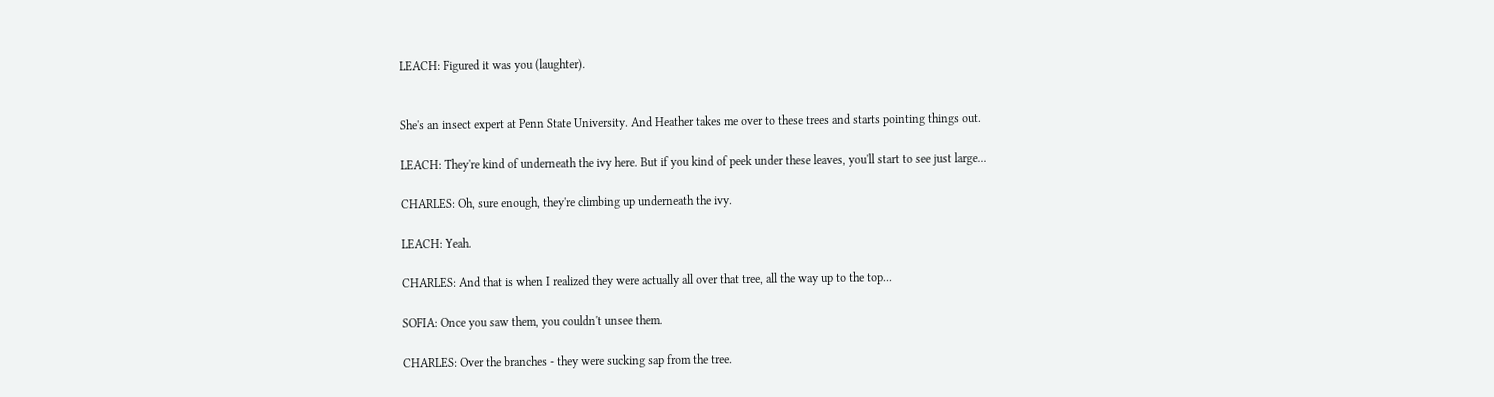LEACH: Figured it was you (laughter).


She's an insect expert at Penn State University. And Heather takes me over to these trees and starts pointing things out.

LEACH: They're kind of underneath the ivy here. But if you kind of peek under these leaves, you'll start to see just large...

CHARLES: Oh, sure enough, they're climbing up underneath the ivy.

LEACH: Yeah.

CHARLES: And that is when I realized they were actually all over that tree, all the way up to the top...

SOFIA: Once you saw them, you couldn't unsee them.

CHARLES: Over the branches - they were sucking sap from the tree.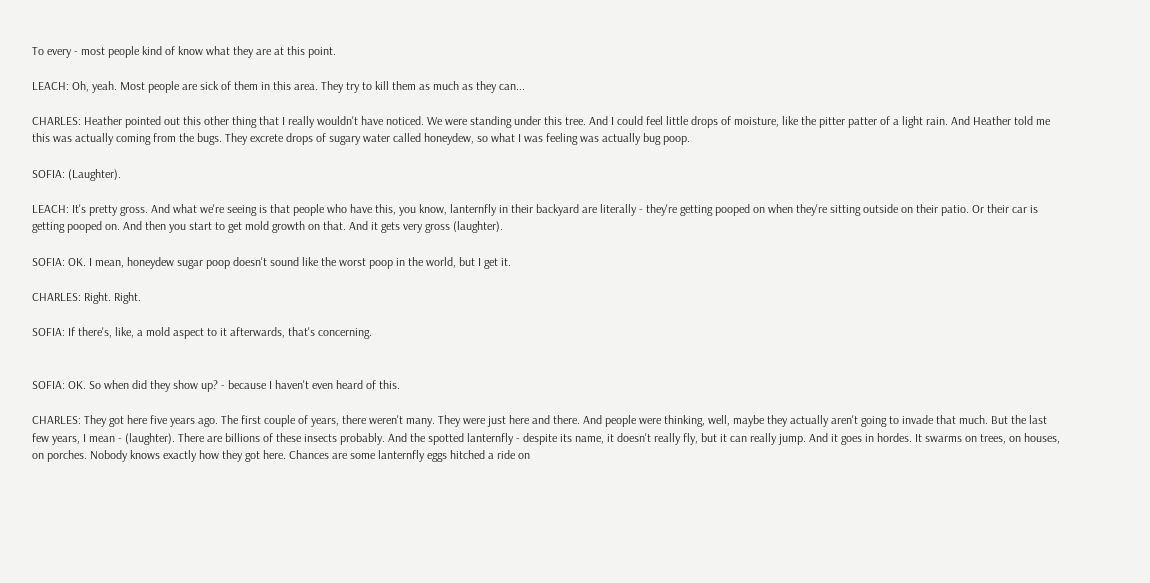To every - most people kind of know what they are at this point.

LEACH: Oh, yeah. Most people are sick of them in this area. They try to kill them as much as they can...

CHARLES: Heather pointed out this other thing that I really wouldn't have noticed. We were standing under this tree. And I could feel little drops of moisture, like the pitter patter of a light rain. And Heather told me this was actually coming from the bugs. They excrete drops of sugary water called honeydew, so what I was feeling was actually bug poop.

SOFIA: (Laughter).

LEACH: It's pretty gross. And what we're seeing is that people who have this, you know, lanternfly in their backyard are literally - they're getting pooped on when they're sitting outside on their patio. Or their car is getting pooped on. And then you start to get mold growth on that. And it gets very gross (laughter).

SOFIA: OK. I mean, honeydew sugar poop doesn't sound like the worst poop in the world, but I get it.

CHARLES: Right. Right.

SOFIA: If there's, like, a mold aspect to it afterwards, that's concerning.


SOFIA: OK. So when did they show up? - because I haven't even heard of this.

CHARLES: They got here five years ago. The first couple of years, there weren't many. They were just here and there. And people were thinking, well, maybe they actually aren't going to invade that much. But the last few years, I mean - (laughter). There are billions of these insects probably. And the spotted lanternfly - despite its name, it doesn't really fly, but it can really jump. And it goes in hordes. It swarms on trees, on houses, on porches. Nobody knows exactly how they got here. Chances are some lanternfly eggs hitched a ride on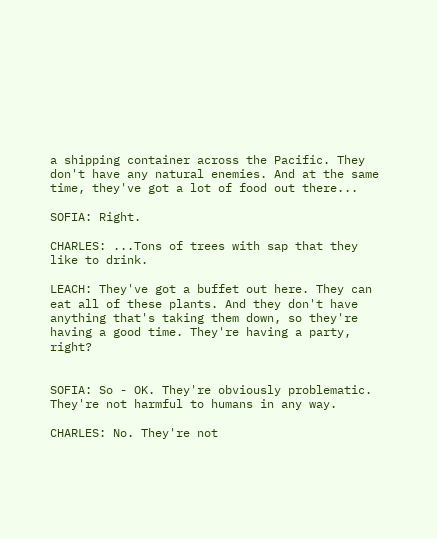a shipping container across the Pacific. They don't have any natural enemies. And at the same time, they've got a lot of food out there...

SOFIA: Right.

CHARLES: ...Tons of trees with sap that they like to drink.

LEACH: They've got a buffet out here. They can eat all of these plants. And they don't have anything that's taking them down, so they're having a good time. They're having a party, right?


SOFIA: So - OK. They're obviously problematic. They're not harmful to humans in any way.

CHARLES: No. They're not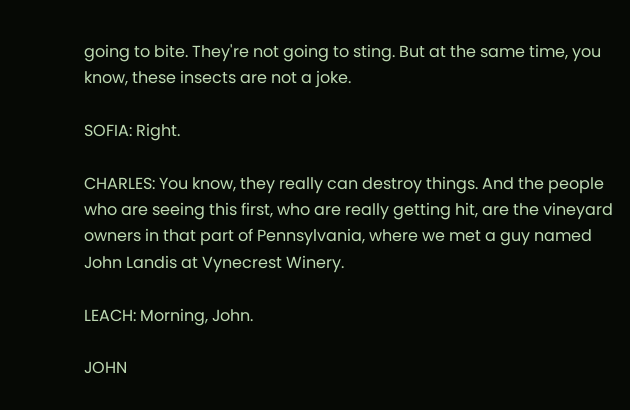going to bite. They're not going to sting. But at the same time, you know, these insects are not a joke.

SOFIA: Right.

CHARLES: You know, they really can destroy things. And the people who are seeing this first, who are really getting hit, are the vineyard owners in that part of Pennsylvania, where we met a guy named John Landis at Vynecrest Winery.

LEACH: Morning, John.

JOHN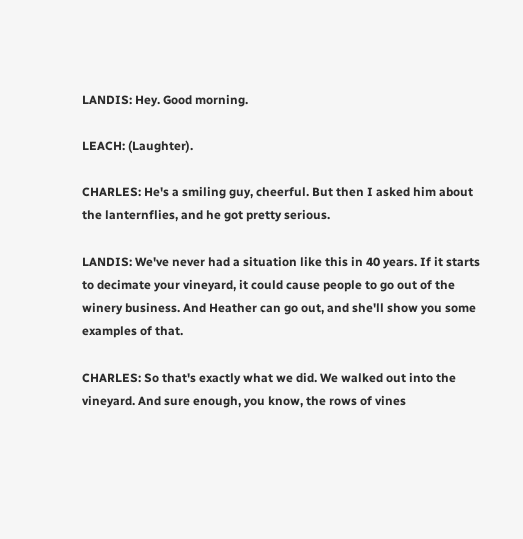LANDIS: Hey. Good morning.

LEACH: (Laughter).

CHARLES: He's a smiling guy, cheerful. But then I asked him about the lanternflies, and he got pretty serious.

LANDIS: We've never had a situation like this in 40 years. If it starts to decimate your vineyard, it could cause people to go out of the winery business. And Heather can go out, and she'll show you some examples of that.

CHARLES: So that's exactly what we did. We walked out into the vineyard. And sure enough, you know, the rows of vines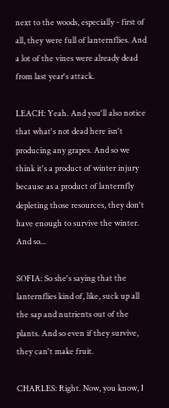next to the woods, especially - first of all, they were full of lanternflies. And a lot of the vines were already dead from last year's attack.

LEACH: Yeah. And you'll also notice that what's not dead here isn't producing any grapes. And so we think it's a product of winter injury because as a product of lanternfly depleting those resources, they don't have enough to survive the winter. And so...

SOFIA: So she's saying that the lanternflies kind of, like, suck up all the sap and nutrients out of the plants. And so even if they survive, they can't make fruit.

CHARLES: Right. Now, you know, I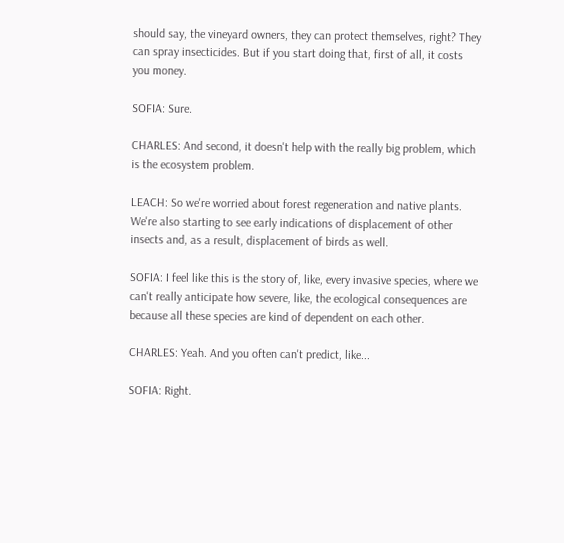should say, the vineyard owners, they can protect themselves, right? They can spray insecticides. But if you start doing that, first of all, it costs you money.

SOFIA: Sure.

CHARLES: And second, it doesn't help with the really big problem, which is the ecosystem problem.

LEACH: So we're worried about forest regeneration and native plants. We're also starting to see early indications of displacement of other insects and, as a result, displacement of birds as well.

SOFIA: I feel like this is the story of, like, every invasive species, where we can't really anticipate how severe, like, the ecological consequences are because all these species are kind of dependent on each other.

CHARLES: Yeah. And you often can't predict, like...

SOFIA: Right.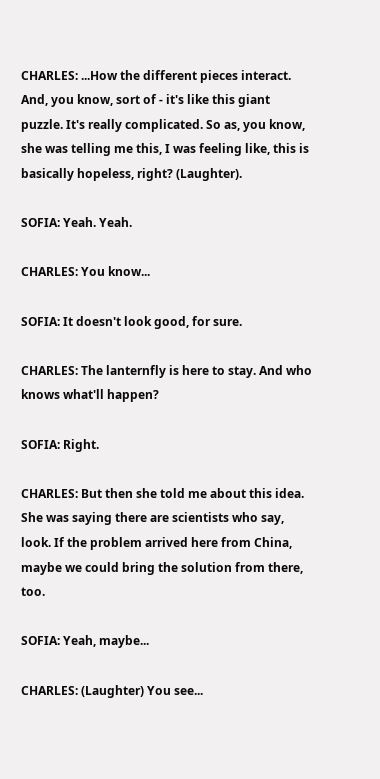CHARLES: ...How the different pieces interact. And, you know, sort of - it's like this giant puzzle. It's really complicated. So as, you know, she was telling me this, I was feeling like, this is basically hopeless, right? (Laughter).

SOFIA: Yeah. Yeah.

CHARLES: You know...

SOFIA: It doesn't look good, for sure.

CHARLES: The lanternfly is here to stay. And who knows what'll happen?

SOFIA: Right.

CHARLES: But then she told me about this idea. She was saying there are scientists who say, look. If the problem arrived here from China, maybe we could bring the solution from there, too.

SOFIA: Yeah, maybe...

CHARLES: (Laughter) You see...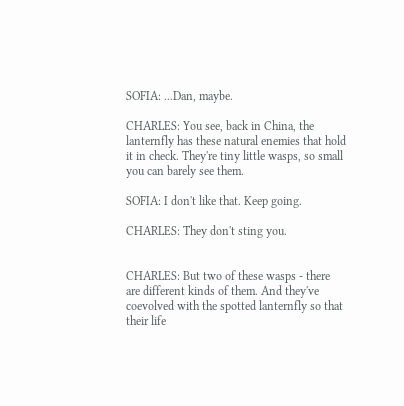SOFIA: ...Dan, maybe.

CHARLES: You see, back in China, the lanternfly has these natural enemies that hold it in check. They're tiny little wasps, so small you can barely see them.

SOFIA: I don't like that. Keep going.

CHARLES: They don't sting you.


CHARLES: But two of these wasps - there are different kinds of them. And they've coevolved with the spotted lanternfly so that their life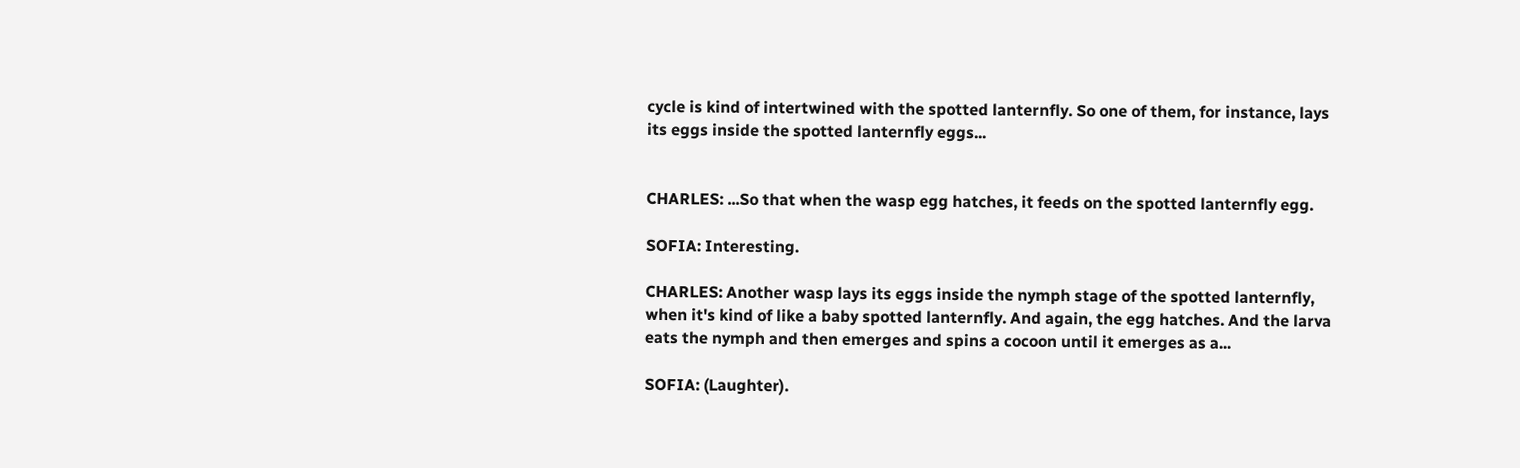cycle is kind of intertwined with the spotted lanternfly. So one of them, for instance, lays its eggs inside the spotted lanternfly eggs...


CHARLES: ...So that when the wasp egg hatches, it feeds on the spotted lanternfly egg.

SOFIA: Interesting.

CHARLES: Another wasp lays its eggs inside the nymph stage of the spotted lanternfly, when it's kind of like a baby spotted lanternfly. And again, the egg hatches. And the larva eats the nymph and then emerges and spins a cocoon until it emerges as a...

SOFIA: (Laughter).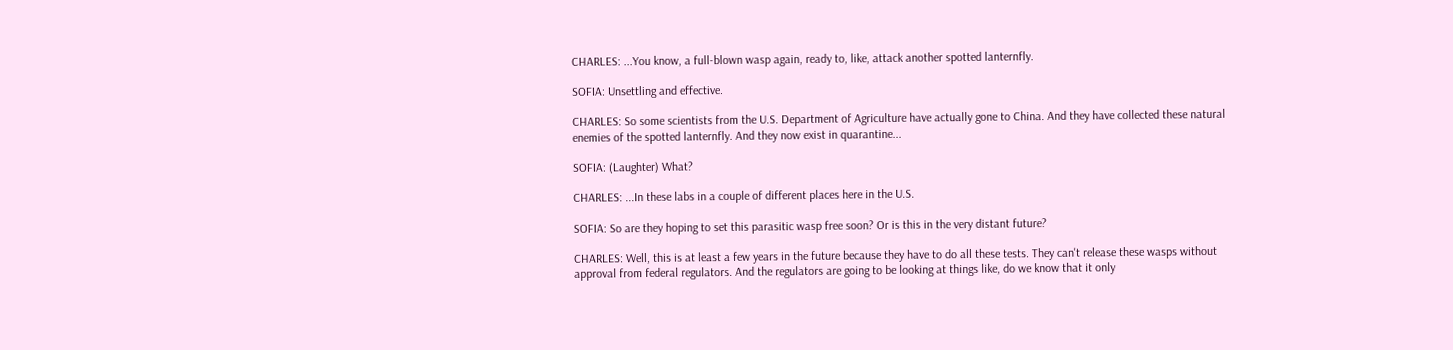CHARLES: ...You know, a full-blown wasp again, ready to, like, attack another spotted lanternfly.

SOFIA: Unsettling and effective.

CHARLES: So some scientists from the U.S. Department of Agriculture have actually gone to China. And they have collected these natural enemies of the spotted lanternfly. And they now exist in quarantine...

SOFIA: (Laughter) What?

CHARLES: ...In these labs in a couple of different places here in the U.S.

SOFIA: So are they hoping to set this parasitic wasp free soon? Or is this in the very distant future?

CHARLES: Well, this is at least a few years in the future because they have to do all these tests. They can't release these wasps without approval from federal regulators. And the regulators are going to be looking at things like, do we know that it only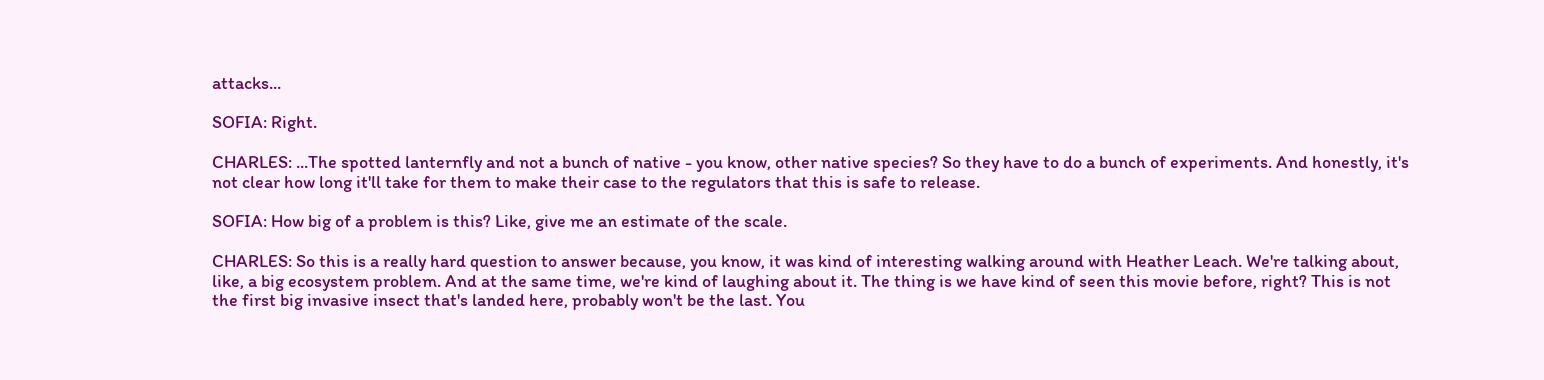attacks...

SOFIA: Right.

CHARLES: ...The spotted lanternfly and not a bunch of native - you know, other native species? So they have to do a bunch of experiments. And honestly, it's not clear how long it'll take for them to make their case to the regulators that this is safe to release.

SOFIA: How big of a problem is this? Like, give me an estimate of the scale.

CHARLES: So this is a really hard question to answer because, you know, it was kind of interesting walking around with Heather Leach. We're talking about, like, a big ecosystem problem. And at the same time, we're kind of laughing about it. The thing is we have kind of seen this movie before, right? This is not the first big invasive insect that's landed here, probably won't be the last. You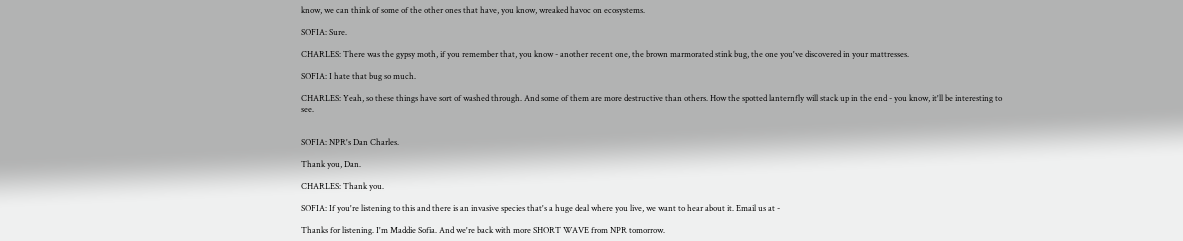know, we can think of some of the other ones that have, you know, wreaked havoc on ecosystems.

SOFIA: Sure.

CHARLES: There was the gypsy moth, if you remember that, you know - another recent one, the brown marmorated stink bug, the one you've discovered in your mattresses.

SOFIA: I hate that bug so much.

CHARLES: Yeah, so these things have sort of washed through. And some of them are more destructive than others. How the spotted lanternfly will stack up in the end - you know, it'll be interesting to see.


SOFIA: NPR's Dan Charles.

Thank you, Dan.

CHARLES: Thank you.

SOFIA: If you're listening to this and there is an invasive species that's a huge deal where you live, we want to hear about it. Email us at -

Thanks for listening. I'm Maddie Sofia. And we're back with more SHORT WAVE from NPR tomorrow.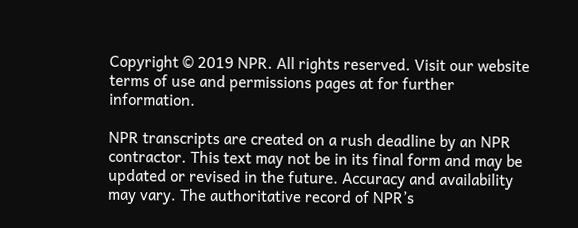Copyright © 2019 NPR. All rights reserved. Visit our website terms of use and permissions pages at for further information.

NPR transcripts are created on a rush deadline by an NPR contractor. This text may not be in its final form and may be updated or revised in the future. Accuracy and availability may vary. The authoritative record of NPR’s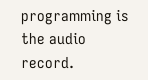programming is the audio record.